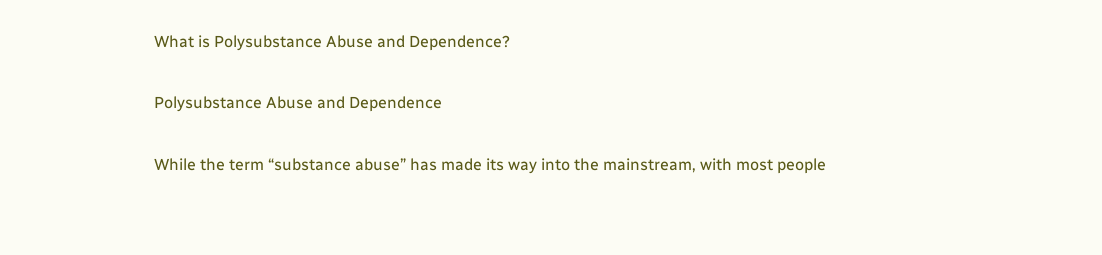What is Polysubstance Abuse and Dependence?

Polysubstance Abuse and Dependence

While the term “substance abuse” has made its way into the mainstream, with most people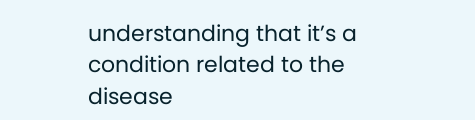understanding that it’s a condition related to the disease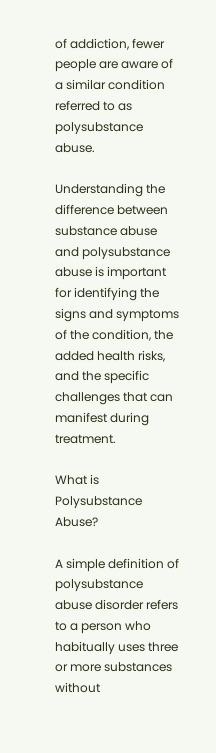of addiction, fewer people are aware of a similar condition referred to as polysubstance abuse.

Understanding the difference between substance abuse and polysubstance abuse is important for identifying the signs and symptoms of the condition, the added health risks, and the specific challenges that can manifest during treatment.

What is Polysubstance Abuse?

A simple definition of polysubstance abuse disorder refers to a person who habitually uses three or more substances without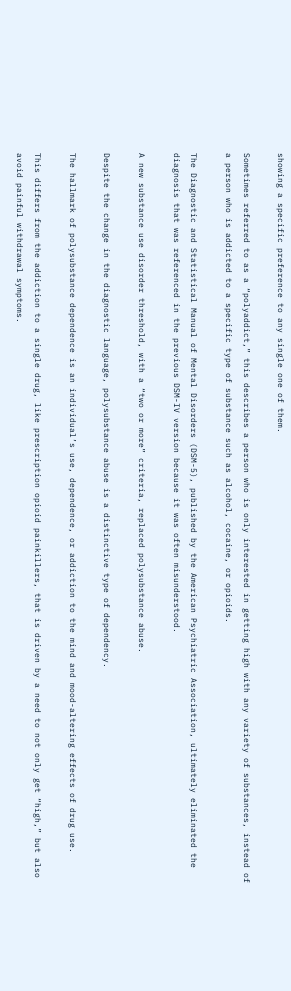showing a specific preference to any single one of them.

Sometimes referred to as a “polyaddict,” this describes a person who is only interested in getting high with any variety of substances, instead of a person who is addicted to a specific type of substance such as alcohol, cocaine, or opioids.

The Diagnostic and Statistical Manual of Mental Disorders (DSM-5), published by the American Psychiatric Association, ultimately eliminated the diagnosis that was referenced in the previous DSM-IV version because it was often misunderstood.

A new substance use disorder threshold, with a “two or more” criteria, replaced polysubstance abuse.

Despite the change in the diagnostic language, polysubstance abuse is a distinctive type of dependency.

The hallmark of polysubstance dependence is an individual’s use, dependence, or addiction to the mind and mood-altering effects of drug use.

This differs from the addiction to a single drug, like prescription opioid painkillers, that is driven by a need to not only get “high,” but also avoid painful withdrawal symptoms.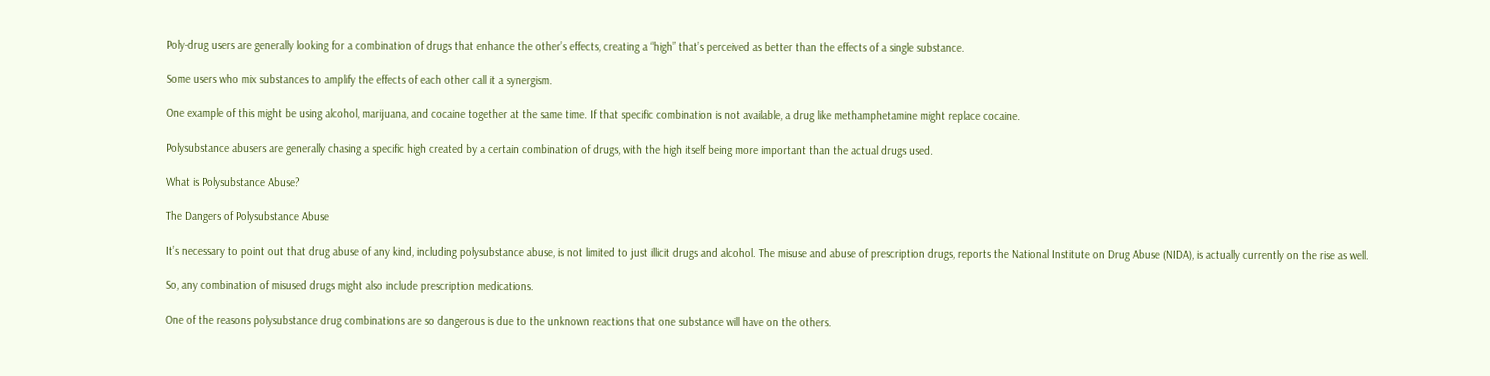Poly-drug users are generally looking for a combination of drugs that enhance the other’s effects, creating a “high” that’s perceived as better than the effects of a single substance.

Some users who mix substances to amplify the effects of each other call it a synergism.

One example of this might be using alcohol, marijuana, and cocaine together at the same time. If that specific combination is not available, a drug like methamphetamine might replace cocaine.

Polysubstance abusers are generally chasing a specific high created by a certain combination of drugs, with the high itself being more important than the actual drugs used.

What is Polysubstance Abuse?

The Dangers of Polysubstance Abuse

It’s necessary to point out that drug abuse of any kind, including polysubstance abuse, is not limited to just illicit drugs and alcohol. The misuse and abuse of prescription drugs, reports the National Institute on Drug Abuse (NIDA), is actually currently on the rise as well.

So, any combination of misused drugs might also include prescription medications.

One of the reasons polysubstance drug combinations are so dangerous is due to the unknown reactions that one substance will have on the others.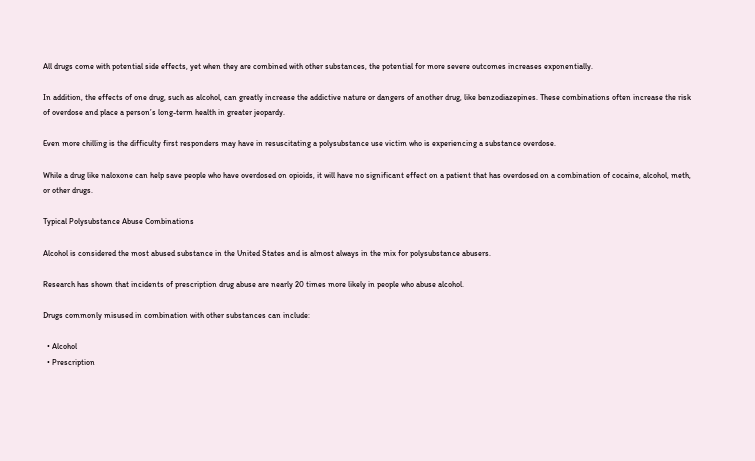All drugs come with potential side effects, yet when they are combined with other substances, the potential for more severe outcomes increases exponentially.

In addition, the effects of one drug, such as alcohol, can greatly increase the addictive nature or dangers of another drug, like benzodiazepines. These combinations often increase the risk of overdose and place a person’s long-term health in greater jeopardy.

Even more chilling is the difficulty first responders may have in resuscitating a polysubstance use victim who is experiencing a substance overdose.

While a drug like naloxone can help save people who have overdosed on opioids, it will have no significant effect on a patient that has overdosed on a combination of cocaine, alcohol, meth, or other drugs.

Typical Polysubstance Abuse Combinations

Alcohol is considered the most abused substance in the United States and is almost always in the mix for polysubstance abusers.

Research has shown that incidents of prescription drug abuse are nearly 20 times more likely in people who abuse alcohol.

Drugs commonly misused in combination with other substances can include:

  • Alcohol
  • Prescription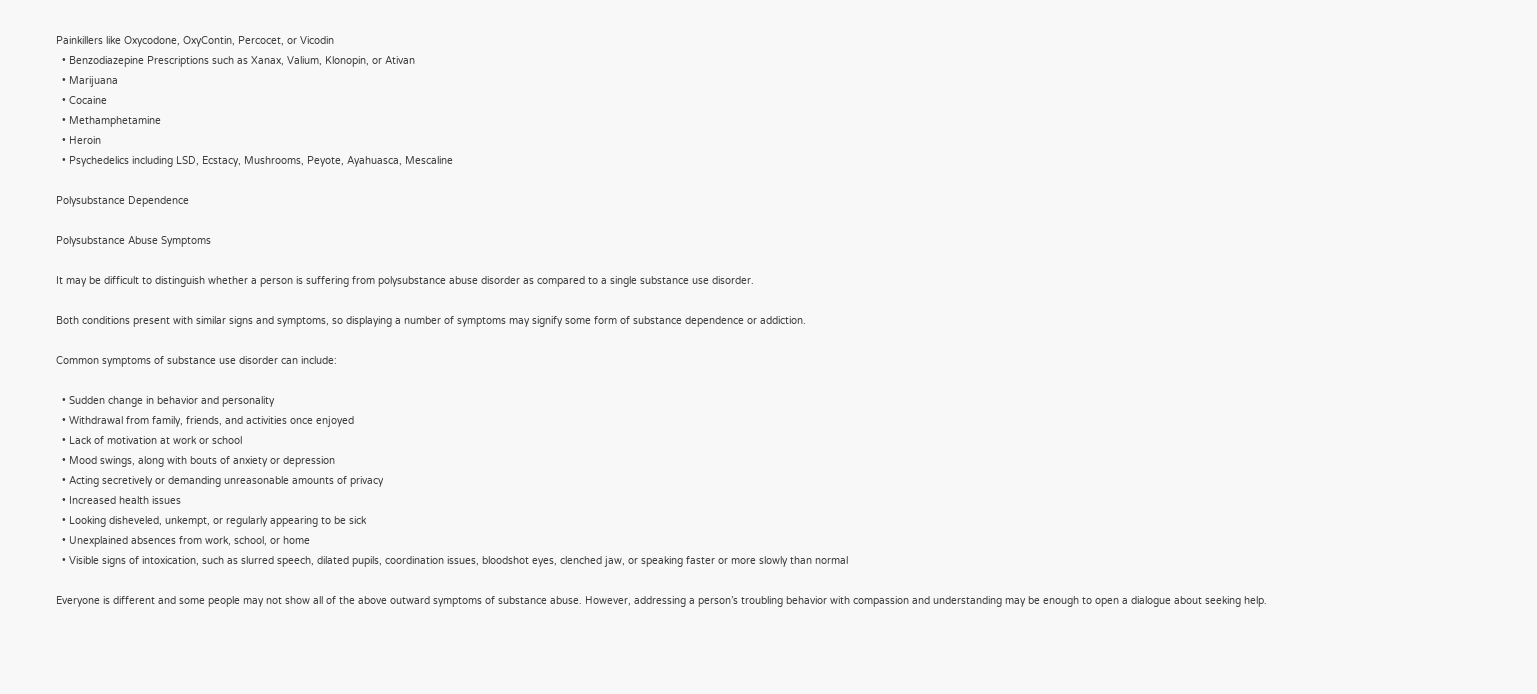Painkillers like Oxycodone, OxyContin, Percocet, or Vicodin
  • Benzodiazepine Prescriptions such as Xanax, Valium, Klonopin, or Ativan
  • Marijuana
  • Cocaine
  • Methamphetamine
  • Heroin
  • Psychedelics including LSD, Ecstacy, Mushrooms, Peyote, Ayahuasca, Mescaline

Polysubstance Dependence

Polysubstance Abuse Symptoms

It may be difficult to distinguish whether a person is suffering from polysubstance abuse disorder as compared to a single substance use disorder.

Both conditions present with similar signs and symptoms, so displaying a number of symptoms may signify some form of substance dependence or addiction.

Common symptoms of substance use disorder can include:

  • Sudden change in behavior and personality
  • Withdrawal from family, friends, and activities once enjoyed
  • Lack of motivation at work or school
  • Mood swings, along with bouts of anxiety or depression
  • Acting secretively or demanding unreasonable amounts of privacy
  • Increased health issues
  • Looking disheveled, unkempt, or regularly appearing to be sick
  • Unexplained absences from work, school, or home
  • Visible signs of intoxication, such as slurred speech, dilated pupils, coordination issues, bloodshot eyes, clenched jaw, or speaking faster or more slowly than normal

Everyone is different and some people may not show all of the above outward symptoms of substance abuse. However, addressing a person’s troubling behavior with compassion and understanding may be enough to open a dialogue about seeking help.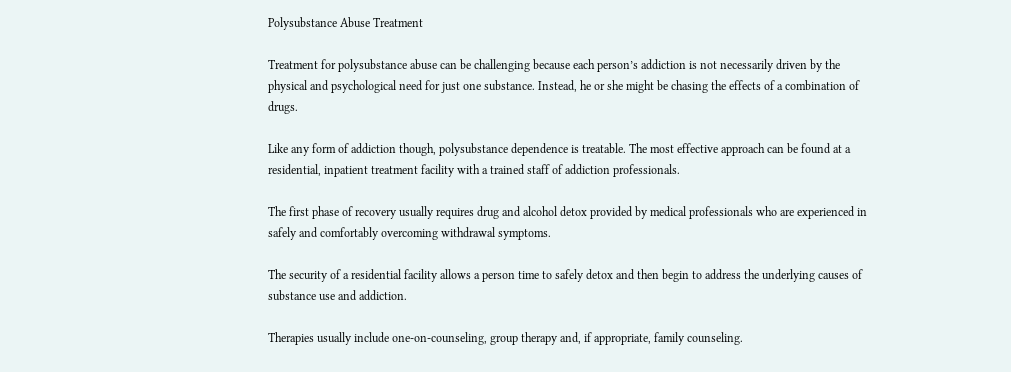Polysubstance Abuse Treatment

Treatment for polysubstance abuse can be challenging because each person’s addiction is not necessarily driven by the physical and psychological need for just one substance. Instead, he or she might be chasing the effects of a combination of drugs.

Like any form of addiction though, polysubstance dependence is treatable. The most effective approach can be found at a residential, inpatient treatment facility with a trained staff of addiction professionals.

The first phase of recovery usually requires drug and alcohol detox provided by medical professionals who are experienced in safely and comfortably overcoming withdrawal symptoms.

The security of a residential facility allows a person time to safely detox and then begin to address the underlying causes of substance use and addiction.

Therapies usually include one-on-counseling, group therapy and, if appropriate, family counseling.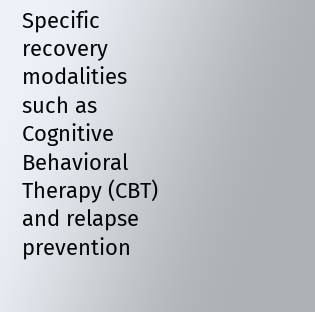Specific recovery modalities such as Cognitive Behavioral Therapy (CBT) and relapse prevention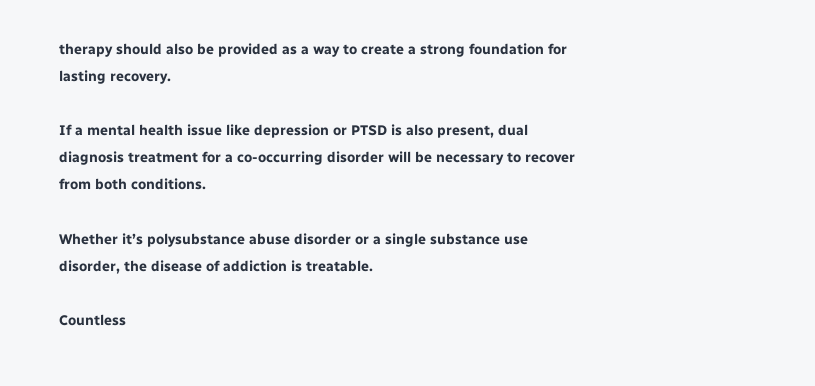therapy should also be provided as a way to create a strong foundation for lasting recovery.

If a mental health issue like depression or PTSD is also present, dual diagnosis treatment for a co-occurring disorder will be necessary to recover from both conditions.

Whether it’s polysubstance abuse disorder or a single substance use disorder, the disease of addiction is treatable.

Countless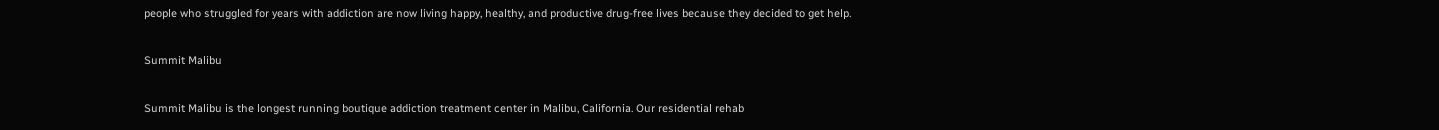people who struggled for years with addiction are now living happy, healthy, and productive drug-free lives because they decided to get help.

Summit Malibu

Summit Malibu is the longest running boutique addiction treatment center in Malibu, California. Our residential rehab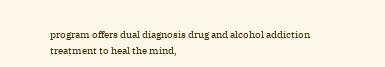program offers dual diagnosis drug and alcohol addiction treatment to heal the mind,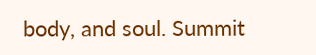body, and soul. Summit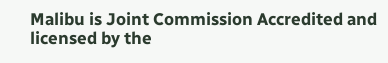Malibu is Joint Commission Accredited and licensed by the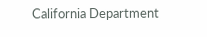California Department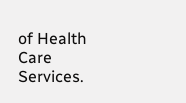of Health Care Services.